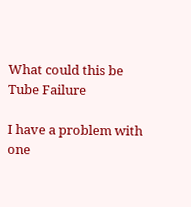What could this be Tube Failure

I have a problem with one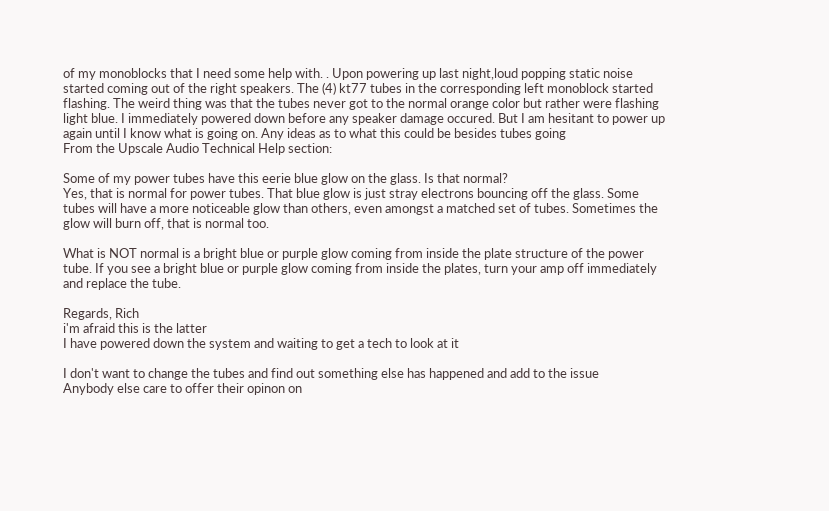of my monoblocks that I need some help with. . Upon powering up last night,loud popping static noise started coming out of the right speakers. The (4) kt77 tubes in the corresponding left monoblock started flashing. The weird thing was that the tubes never got to the normal orange color but rather were flashing light blue. I immediately powered down before any speaker damage occured. But I am hesitant to power up again until I know what is going on. Any ideas as to what this could be besides tubes going
From the Upscale Audio Technical Help section:

Some of my power tubes have this eerie blue glow on the glass. Is that normal?
Yes, that is normal for power tubes. That blue glow is just stray electrons bouncing off the glass. Some tubes will have a more noticeable glow than others, even amongst a matched set of tubes. Sometimes the glow will burn off, that is normal too.

What is NOT normal is a bright blue or purple glow coming from inside the plate structure of the power tube. If you see a bright blue or purple glow coming from inside the plates, turn your amp off immediately and replace the tube.

Regards, Rich
i'm afraid this is the latter
I have powered down the system and waiting to get a tech to look at it

I don't want to change the tubes and find out something else has happened and add to the issue
Anybody else care to offer their opinon on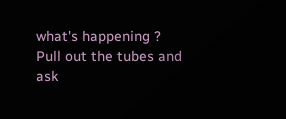what's happening ?
Pull out the tubes and ask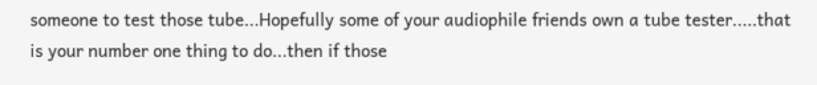someone to test those tube...Hopefully some of your audiophile friends own a tube tester.....that is your number one thing to do...then if those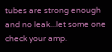tubes are strong enough and no leak...let some one check your amp.